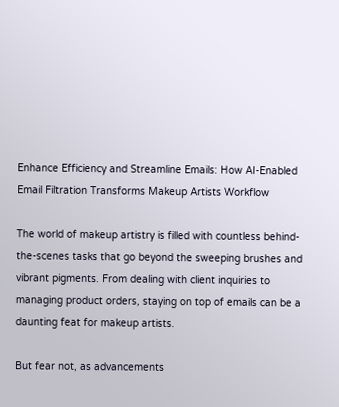Enhance Efficiency and Streamline Emails: How AI-Enabled Email Filtration Transforms Makeup Artists Workflow

The world of makeup artistry is filled with countless behind-the-scenes tasks that go beyond the sweeping brushes and vibrant pigments. From dealing with client inquiries to managing product orders, staying on top of emails can be a daunting feat for makeup artists.

But fear not, as advancements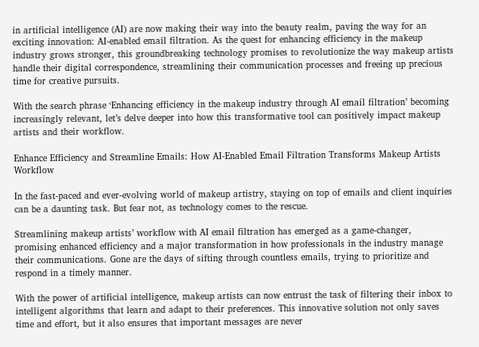in artificial intelligence (AI) are now making their way into the beauty realm, paving the way for an exciting innovation: AI-enabled email filtration. As the quest for enhancing efficiency in the makeup industry grows stronger, this groundbreaking technology promises to revolutionize the way makeup artists handle their digital correspondence, streamlining their communication processes and freeing up precious time for creative pursuits.

With the search phrase ‘Enhancing efficiency in the makeup industry through AI email filtration’ becoming increasingly relevant, let’s delve deeper into how this transformative tool can positively impact makeup artists and their workflow.

Enhance Efficiency and Streamline Emails: How AI-Enabled Email Filtration Transforms Makeup Artists Workflow

In the fast-paced and ever-evolving world of makeup artistry, staying on top of emails and client inquiries can be a daunting task. But fear not, as technology comes to the rescue.

Streamlining makeup artists’ workflow with AI email filtration has emerged as a game-changer, promising enhanced efficiency and a major transformation in how professionals in the industry manage their communications. Gone are the days of sifting through countless emails, trying to prioritize and respond in a timely manner.

With the power of artificial intelligence, makeup artists can now entrust the task of filtering their inbox to intelligent algorithms that learn and adapt to their preferences. This innovative solution not only saves time and effort, but it also ensures that important messages are never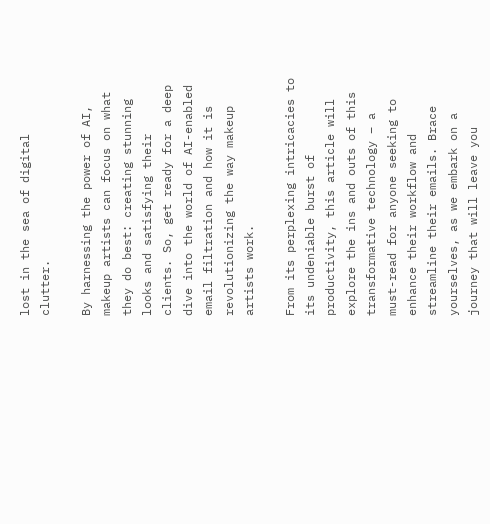lost in the sea of digital clutter.

By harnessing the power of AI, makeup artists can focus on what they do best: creating stunning looks and satisfying their clients. So, get ready for a deep dive into the world of AI-enabled email filtration and how it is revolutionizing the way makeup artists work.

From its perplexing intricacies to its undeniable burst of productivity, this article will explore the ins and outs of this transformative technology – a must-read for anyone seeking to enhance their workflow and streamline their emails. Brace yourselves, as we embark on a journey that will leave you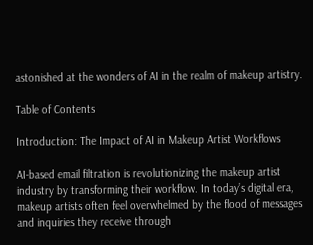astonished at the wonders of AI in the realm of makeup artistry.

Table of Contents

Introduction: The Impact of AI in Makeup Artist Workflows

AI-based email filtration is revolutionizing the makeup artist industry by transforming their workflow. In today’s digital era, makeup artists often feel overwhelmed by the flood of messages and inquiries they receive through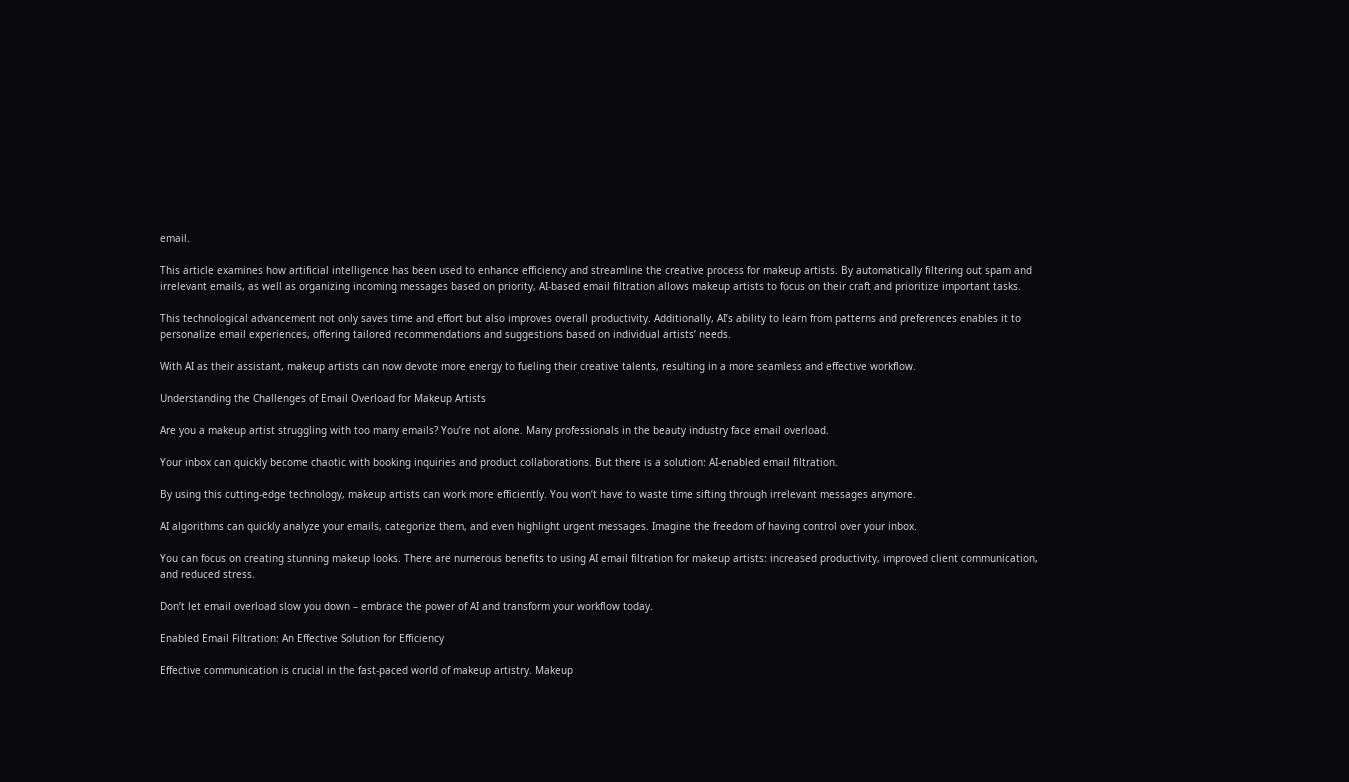email.

This article examines how artificial intelligence has been used to enhance efficiency and streamline the creative process for makeup artists. By automatically filtering out spam and irrelevant emails, as well as organizing incoming messages based on priority, AI-based email filtration allows makeup artists to focus on their craft and prioritize important tasks.

This technological advancement not only saves time and effort but also improves overall productivity. Additionally, AI’s ability to learn from patterns and preferences enables it to personalize email experiences, offering tailored recommendations and suggestions based on individual artists’ needs.

With AI as their assistant, makeup artists can now devote more energy to fueling their creative talents, resulting in a more seamless and effective workflow.

Understanding the Challenges of Email Overload for Makeup Artists

Are you a makeup artist struggling with too many emails? You’re not alone. Many professionals in the beauty industry face email overload.

Your inbox can quickly become chaotic with booking inquiries and product collaborations. But there is a solution: AI-enabled email filtration.

By using this cutting-edge technology, makeup artists can work more efficiently. You won’t have to waste time sifting through irrelevant messages anymore.

AI algorithms can quickly analyze your emails, categorize them, and even highlight urgent messages. Imagine the freedom of having control over your inbox.

You can focus on creating stunning makeup looks. There are numerous benefits to using AI email filtration for makeup artists: increased productivity, improved client communication, and reduced stress.

Don’t let email overload slow you down – embrace the power of AI and transform your workflow today.

Enabled Email Filtration: An Effective Solution for Efficiency

Effective communication is crucial in the fast-paced world of makeup artistry. Makeup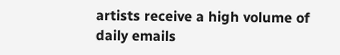artists receive a high volume of daily emails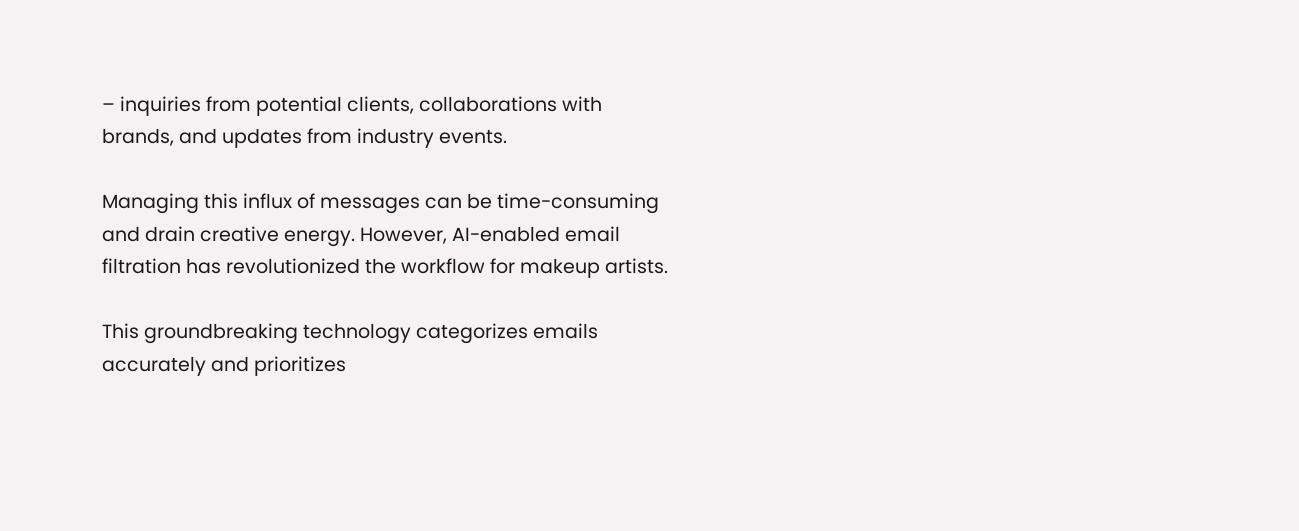– inquiries from potential clients, collaborations with brands, and updates from industry events.

Managing this influx of messages can be time-consuming and drain creative energy. However, AI-enabled email filtration has revolutionized the workflow for makeup artists.

This groundbreaking technology categorizes emails accurately and prioritizes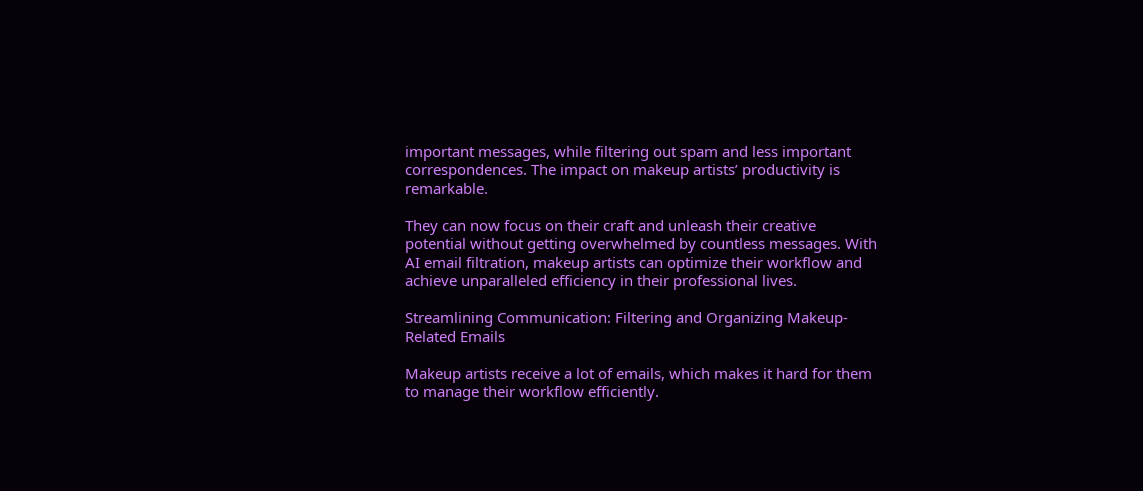important messages, while filtering out spam and less important correspondences. The impact on makeup artists’ productivity is remarkable.

They can now focus on their craft and unleash their creative potential without getting overwhelmed by countless messages. With AI email filtration, makeup artists can optimize their workflow and achieve unparalleled efficiency in their professional lives.

Streamlining Communication: Filtering and Organizing Makeup-Related Emails

Makeup artists receive a lot of emails, which makes it hard for them to manage their workflow efficiently.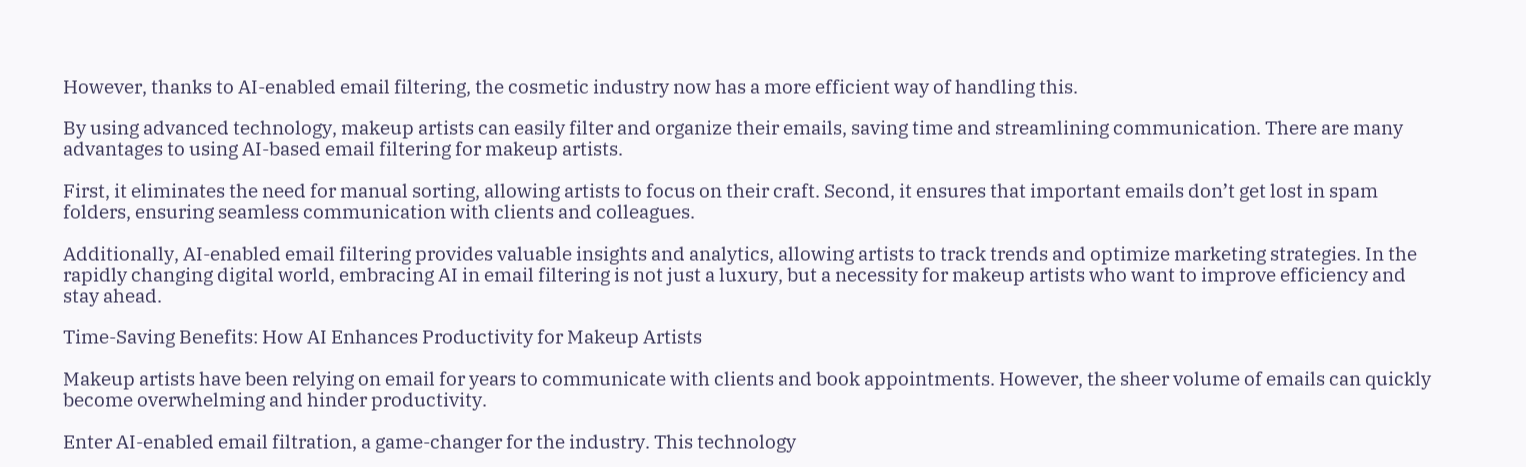However, thanks to AI-enabled email filtering, the cosmetic industry now has a more efficient way of handling this.

By using advanced technology, makeup artists can easily filter and organize their emails, saving time and streamlining communication. There are many advantages to using AI-based email filtering for makeup artists.

First, it eliminates the need for manual sorting, allowing artists to focus on their craft. Second, it ensures that important emails don’t get lost in spam folders, ensuring seamless communication with clients and colleagues.

Additionally, AI-enabled email filtering provides valuable insights and analytics, allowing artists to track trends and optimize marketing strategies. In the rapidly changing digital world, embracing AI in email filtering is not just a luxury, but a necessity for makeup artists who want to improve efficiency and stay ahead.

Time-Saving Benefits: How AI Enhances Productivity for Makeup Artists

Makeup artists have been relying on email for years to communicate with clients and book appointments. However, the sheer volume of emails can quickly become overwhelming and hinder productivity.

Enter AI-enabled email filtration, a game-changer for the industry. This technology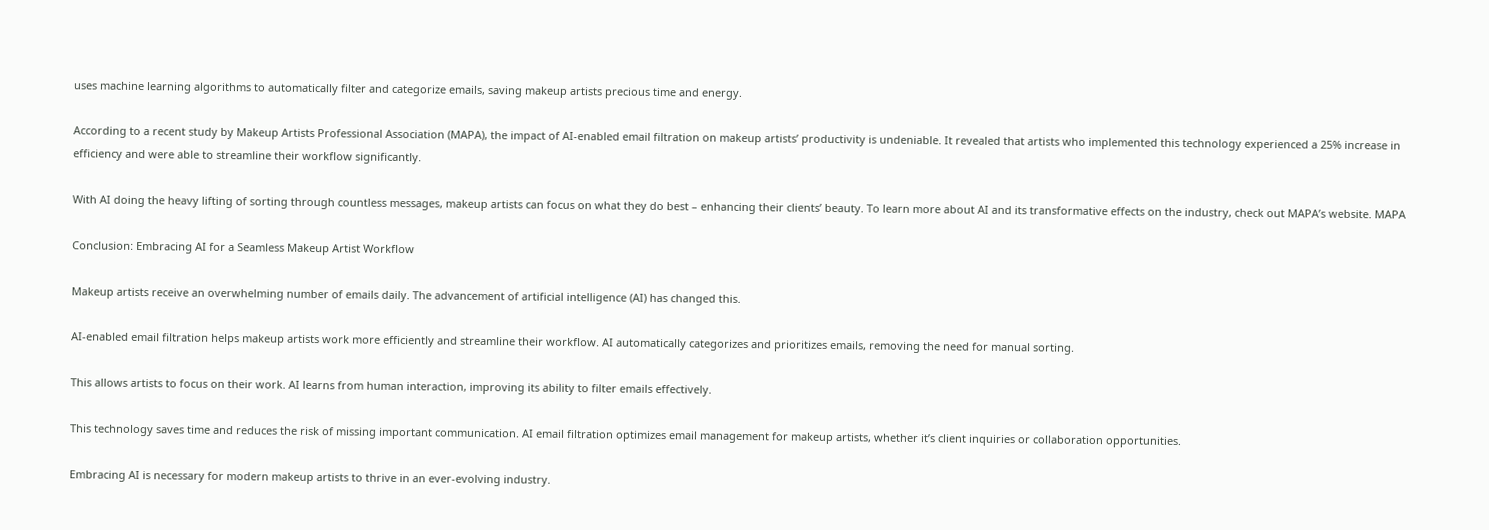uses machine learning algorithms to automatically filter and categorize emails, saving makeup artists precious time and energy.

According to a recent study by Makeup Artists Professional Association (MAPA), the impact of AI-enabled email filtration on makeup artists’ productivity is undeniable. It revealed that artists who implemented this technology experienced a 25% increase in efficiency and were able to streamline their workflow significantly.

With AI doing the heavy lifting of sorting through countless messages, makeup artists can focus on what they do best – enhancing their clients’ beauty. To learn more about AI and its transformative effects on the industry, check out MAPA’s website. MAPA

Conclusion: Embracing AI for a Seamless Makeup Artist Workflow

Makeup artists receive an overwhelming number of emails daily. The advancement of artificial intelligence (AI) has changed this.

AI-enabled email filtration helps makeup artists work more efficiently and streamline their workflow. AI automatically categorizes and prioritizes emails, removing the need for manual sorting.

This allows artists to focus on their work. AI learns from human interaction, improving its ability to filter emails effectively.

This technology saves time and reduces the risk of missing important communication. AI email filtration optimizes email management for makeup artists, whether it’s client inquiries or collaboration opportunities.

Embracing AI is necessary for modern makeup artists to thrive in an ever-evolving industry.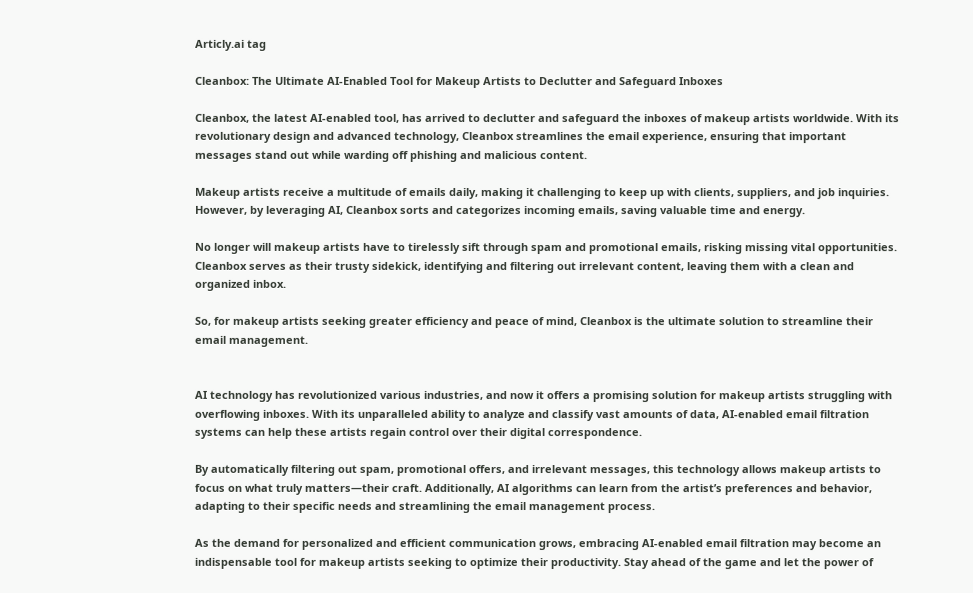Articly.ai tag

Cleanbox: The Ultimate AI-Enabled Tool for Makeup Artists to Declutter and Safeguard Inboxes

Cleanbox, the latest AI-enabled tool, has arrived to declutter and safeguard the inboxes of makeup artists worldwide. With its revolutionary design and advanced technology, Cleanbox streamlines the email experience, ensuring that important messages stand out while warding off phishing and malicious content.

Makeup artists receive a multitude of emails daily, making it challenging to keep up with clients, suppliers, and job inquiries. However, by leveraging AI, Cleanbox sorts and categorizes incoming emails, saving valuable time and energy.

No longer will makeup artists have to tirelessly sift through spam and promotional emails, risking missing vital opportunities. Cleanbox serves as their trusty sidekick, identifying and filtering out irrelevant content, leaving them with a clean and organized inbox.

So, for makeup artists seeking greater efficiency and peace of mind, Cleanbox is the ultimate solution to streamline their email management.


AI technology has revolutionized various industries, and now it offers a promising solution for makeup artists struggling with overflowing inboxes. With its unparalleled ability to analyze and classify vast amounts of data, AI-enabled email filtration systems can help these artists regain control over their digital correspondence.

By automatically filtering out spam, promotional offers, and irrelevant messages, this technology allows makeup artists to focus on what truly matters—their craft. Additionally, AI algorithms can learn from the artist’s preferences and behavior, adapting to their specific needs and streamlining the email management process.

As the demand for personalized and efficient communication grows, embracing AI-enabled email filtration may become an indispensable tool for makeup artists seeking to optimize their productivity. Stay ahead of the game and let the power of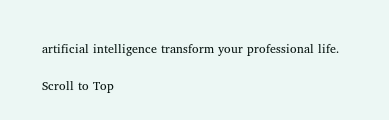artificial intelligence transform your professional life.

Scroll to Top